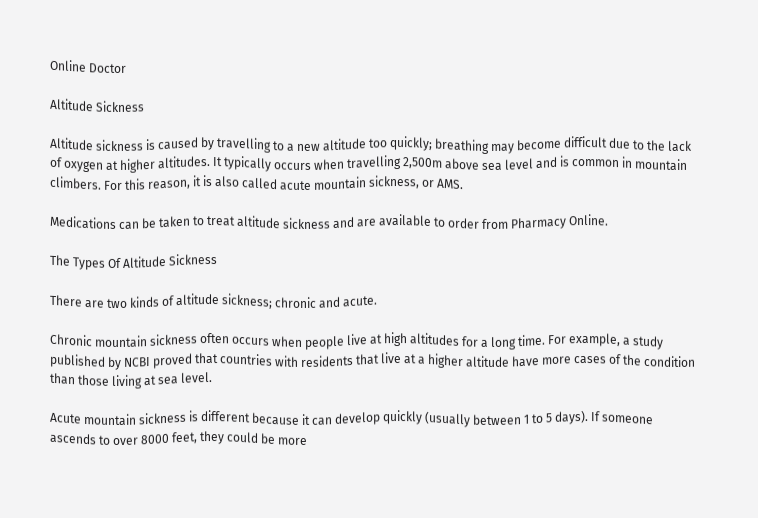Online Doctor

Altitude Sickness

Altitude sickness is caused by travelling to a new altitude too quickly; breathing may become difficult due to the lack of oxygen at higher altitudes. It typically occurs when travelling 2,500m above sea level and is common in mountain climbers. For this reason, it is also called acute mountain sickness, or AMS.

Medications can be taken to treat altitude sickness and are available to order from Pharmacy Online.

The Types Of Altitude Sickness

There are two kinds of altitude sickness; chronic and acute.

Chronic mountain sickness often occurs when people live at high altitudes for a long time. For example, a study published by NCBI proved that countries with residents that live at a higher altitude have more cases of the condition than those living at sea level.

Acute mountain sickness is different because it can develop quickly (usually between 1 to 5 days). If someone ascends to over 8000 feet, they could be more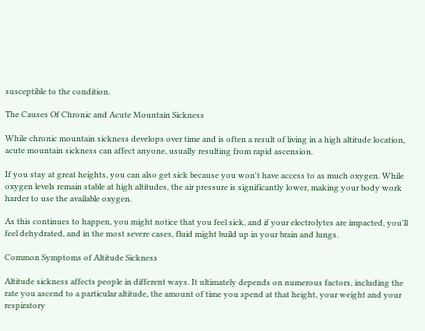susceptible to the condition.

The Causes Of Chronic and Acute Mountain Sickness

While chronic mountain sickness develops over time and is often a result of living in a high altitude location, acute mountain sickness can affect anyone, usually resulting from rapid ascension.

If you stay at great heights, you can also get sick because you won't have access to as much oxygen. While oxygen levels remain stable at high altitudes, the air pressure is significantly lower, making your body work harder to use the available oxygen.

As this continues to happen, you might notice that you feel sick, and if your electrolytes are impacted, you'll feel dehydrated, and in the most severe cases, fluid might build up in your brain and lungs.

Common Symptoms of Altitude Sickness

Altitude sickness affects people in different ways. It ultimately depends on numerous factors, including the rate you ascend to a particular altitude, the amount of time you spend at that height, your weight and your respiratory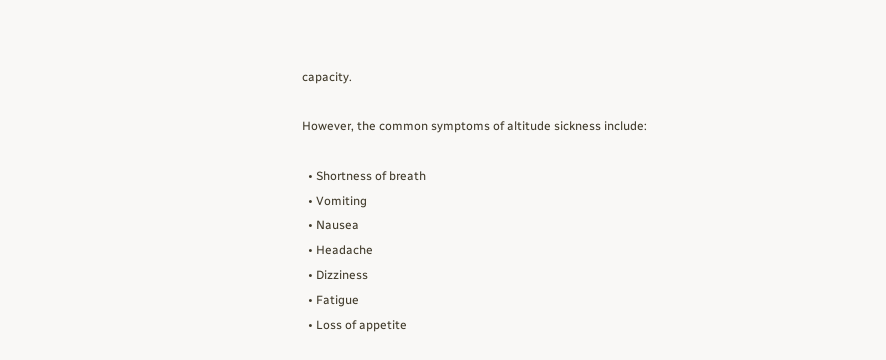capacity.

However, the common symptoms of altitude sickness include:

  • Shortness of breath
  • Vomiting
  • Nausea
  • Headache
  • Dizziness
  • Fatigue
  • Loss of appetite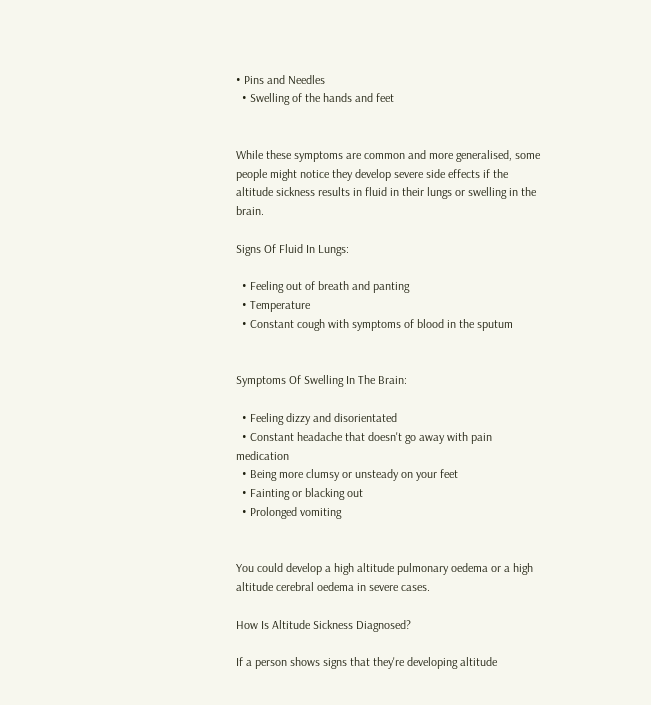• Pins and Needles
  • Swelling of the hands and feet


While these symptoms are common and more generalised, some people might notice they develop severe side effects if the altitude sickness results in fluid in their lungs or swelling in the brain.

Signs Of Fluid In Lungs:

  • Feeling out of breath and panting
  • Temperature
  • Constant cough with symptoms of blood in the sputum


Symptoms Of Swelling In The Brain:

  • Feeling dizzy and disorientated
  • Constant headache that doesn't go away with pain medication
  • Being more clumsy or unsteady on your feet
  • Fainting or blacking out
  • Prolonged vomiting


You could develop a high altitude pulmonary oedema or a high altitude cerebral oedema in severe cases.

How Is Altitude Sickness Diagnosed?

If a person shows signs that they're developing altitude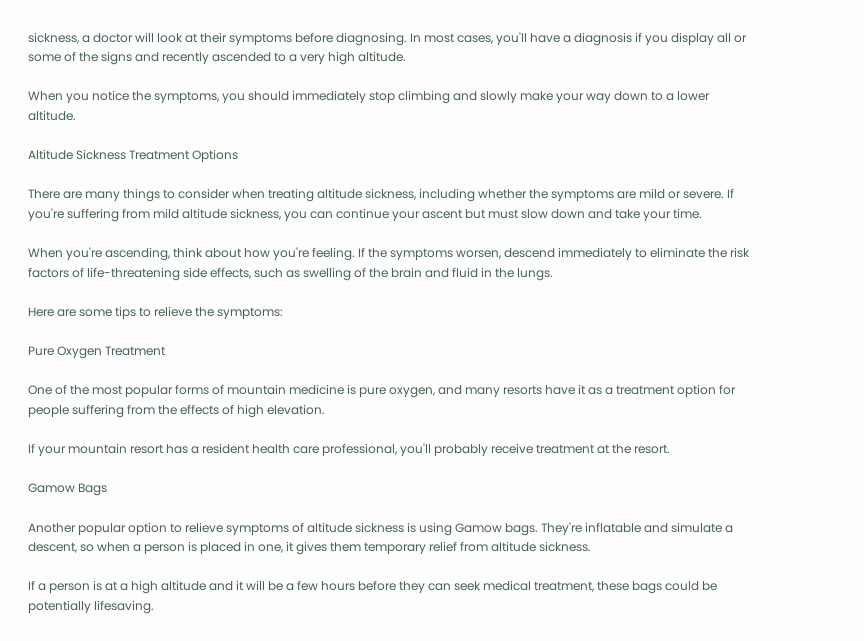sickness, a doctor will look at their symptoms before diagnosing. In most cases, you'll have a diagnosis if you display all or some of the signs and recently ascended to a very high altitude.

When you notice the symptoms, you should immediately stop climbing and slowly make your way down to a lower altitude.

Altitude Sickness Treatment Options

There are many things to consider when treating altitude sickness, including whether the symptoms are mild or severe. If you're suffering from mild altitude sickness, you can continue your ascent but must slow down and take your time.

When you're ascending, think about how you're feeling. If the symptoms worsen, descend immediately to eliminate the risk factors of life-threatening side effects, such as swelling of the brain and fluid in the lungs.

Here are some tips to relieve the symptoms:

Pure Oxygen Treatment

One of the most popular forms of mountain medicine is pure oxygen, and many resorts have it as a treatment option for people suffering from the effects of high elevation.

If your mountain resort has a resident health care professional, you'll probably receive treatment at the resort.

Gamow Bags

Another popular option to relieve symptoms of altitude sickness is using Gamow bags. They're inflatable and simulate a descent, so when a person is placed in one, it gives them temporary relief from altitude sickness.

If a person is at a high altitude and it will be a few hours before they can seek medical treatment, these bags could be potentially lifesaving.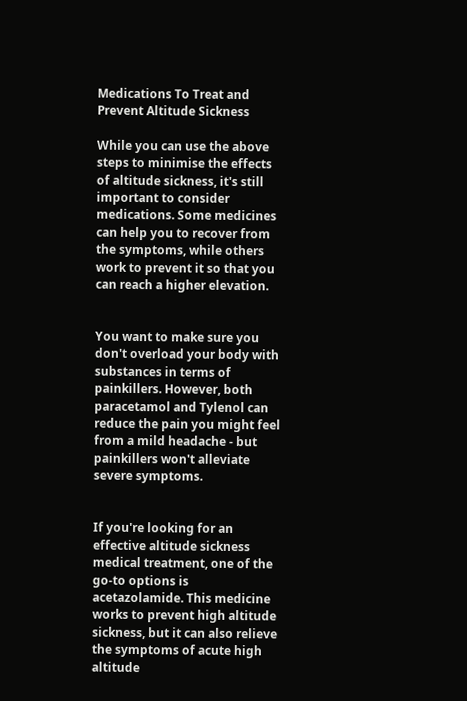Medications To Treat and Prevent Altitude Sickness

While you can use the above steps to minimise the effects of altitude sickness, it's still important to consider medications. Some medicines can help you to recover from the symptoms, while others work to prevent it so that you can reach a higher elevation.


You want to make sure you don't overload your body with substances in terms of painkillers. However, both paracetamol and Tylenol can reduce the pain you might feel from a mild headache - but painkillers won't alleviate severe symptoms.


If you're looking for an effective altitude sickness medical treatment, one of the go-to options is acetazolamide. This medicine works to prevent high altitude sickness, but it can also relieve the symptoms of acute high altitude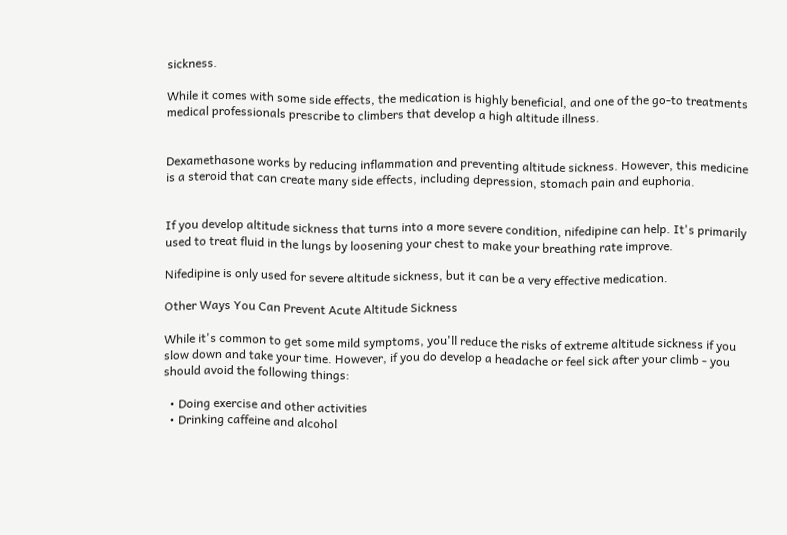sickness.

While it comes with some side effects, the medication is highly beneficial, and one of the go-to treatments medical professionals prescribe to climbers that develop a high altitude illness.


Dexamethasone works by reducing inflammation and preventing altitude sickness. However, this medicine is a steroid that can create many side effects, including depression, stomach pain and euphoria.


If you develop altitude sickness that turns into a more severe condition, nifedipine can help. It's primarily used to treat fluid in the lungs by loosening your chest to make your breathing rate improve.

Nifedipine is only used for severe altitude sickness, but it can be a very effective medication.

Other Ways You Can Prevent Acute Altitude Sickness

While it's common to get some mild symptoms, you'll reduce the risks of extreme altitude sickness if you slow down and take your time. However, if you do develop a headache or feel sick after your climb - you should avoid the following things:

  • Doing exercise and other activities
  • Drinking caffeine and alcohol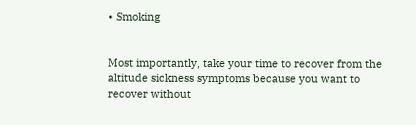• Smoking


Most importantly, take your time to recover from the altitude sickness symptoms because you want to recover without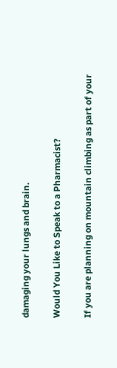damaging your lungs and brain.

Would You Like to Speak to a Pharmacist?

If you are planning on mountain climbing as part of your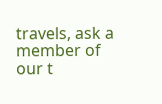travels, ask a member of our t